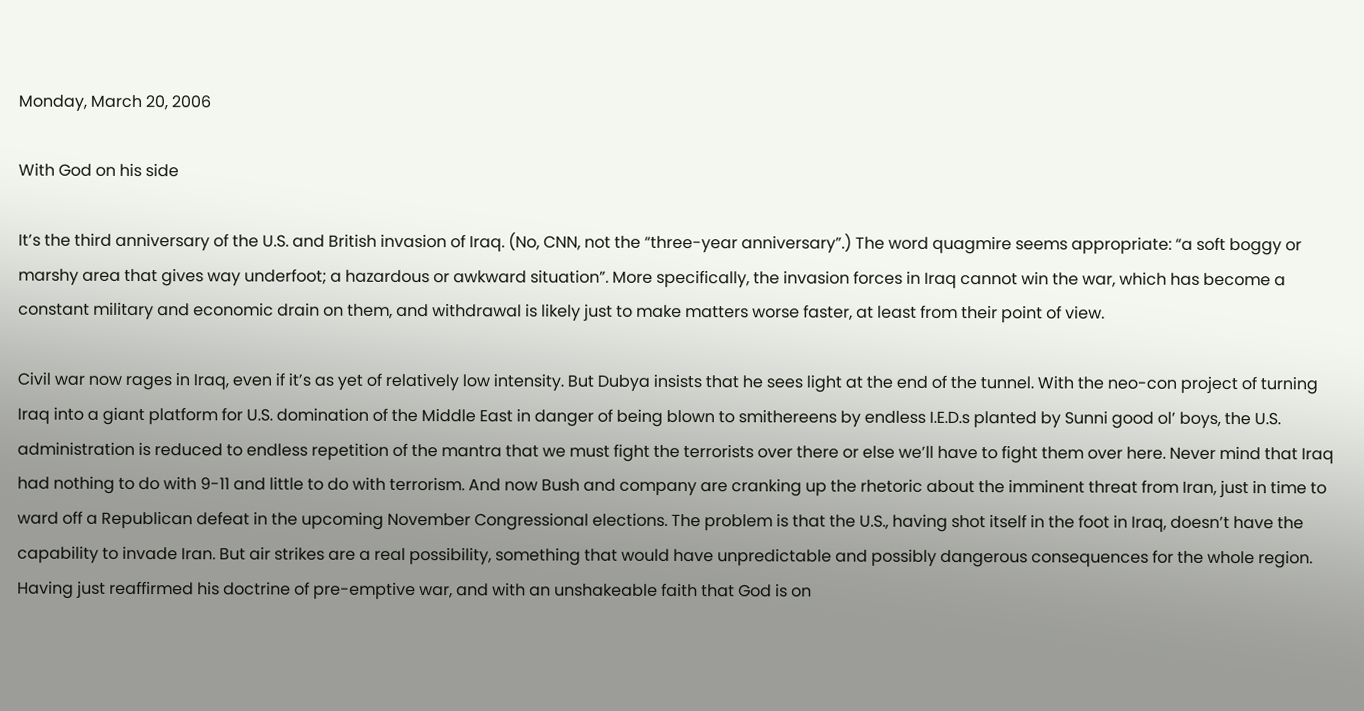Monday, March 20, 2006

With God on his side

It’s the third anniversary of the U.S. and British invasion of Iraq. (No, CNN, not the “three-year anniversary”.) The word quagmire seems appropriate: “a soft boggy or marshy area that gives way underfoot; a hazardous or awkward situation”. More specifically, the invasion forces in Iraq cannot win the war, which has become a constant military and economic drain on them, and withdrawal is likely just to make matters worse faster, at least from their point of view.

Civil war now rages in Iraq, even if it’s as yet of relatively low intensity. But Dubya insists that he sees light at the end of the tunnel. With the neo-con project of turning Iraq into a giant platform for U.S. domination of the Middle East in danger of being blown to smithereens by endless I.E.D.s planted by Sunni good ol’ boys, the U.S. administration is reduced to endless repetition of the mantra that we must fight the terrorists over there or else we’ll have to fight them over here. Never mind that Iraq had nothing to do with 9-11 and little to do with terrorism. And now Bush and company are cranking up the rhetoric about the imminent threat from Iran, just in time to ward off a Republican defeat in the upcoming November Congressional elections. The problem is that the U.S., having shot itself in the foot in Iraq, doesn’t have the capability to invade Iran. But air strikes are a real possibility, something that would have unpredictable and possibly dangerous consequences for the whole region. Having just reaffirmed his doctrine of pre-emptive war, and with an unshakeable faith that God is on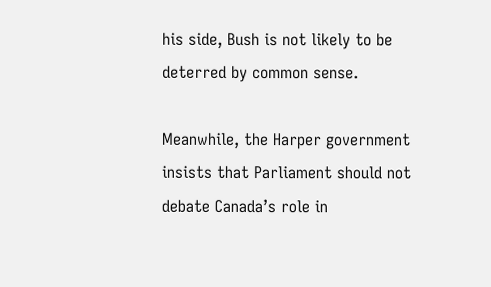his side, Bush is not likely to be deterred by common sense.

Meanwhile, the Harper government insists that Parliament should not debate Canada’s role in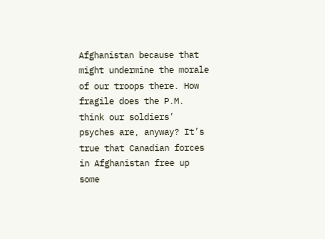Afghanistan because that might undermine the morale of our troops there. How fragile does the P.M. think our soldiers’ psyches are, anyway? It’s true that Canadian forces in Afghanistan free up some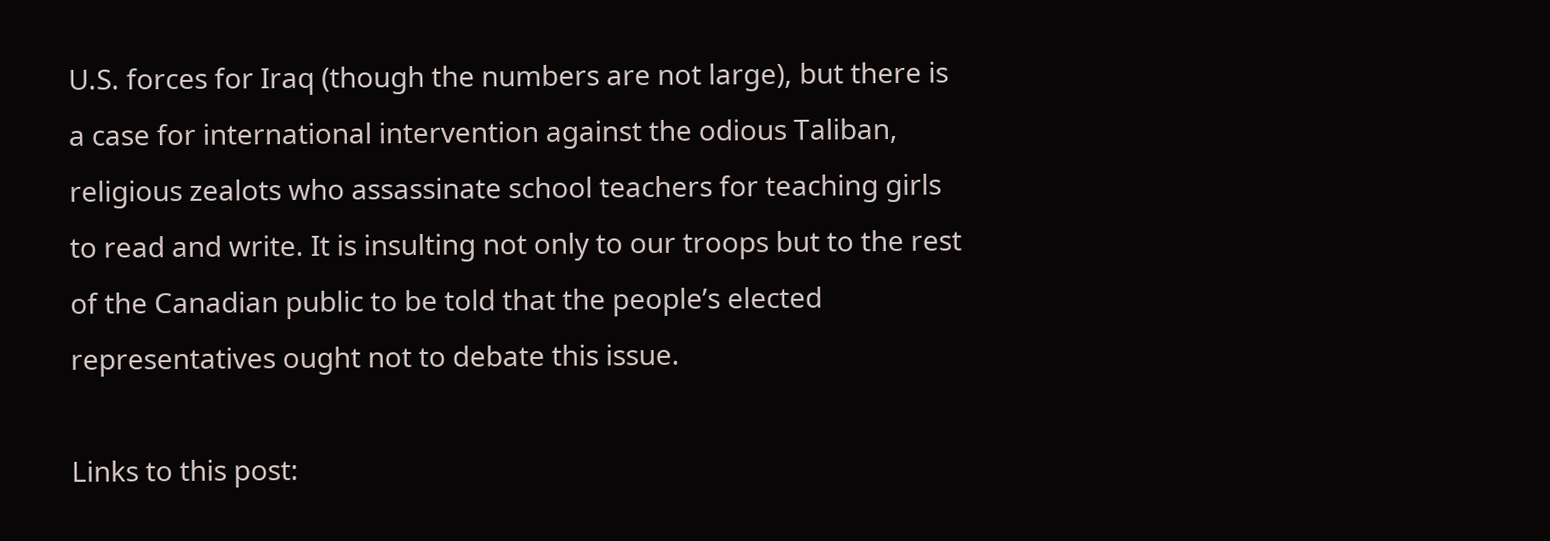U.S. forces for Iraq (though the numbers are not large), but there is a case for international intervention against the odious Taliban, religious zealots who assassinate school teachers for teaching girls to read and write. It is insulting not only to our troops but to the rest of the Canadian public to be told that the people’s elected representatives ought not to debate this issue.

Links to this post: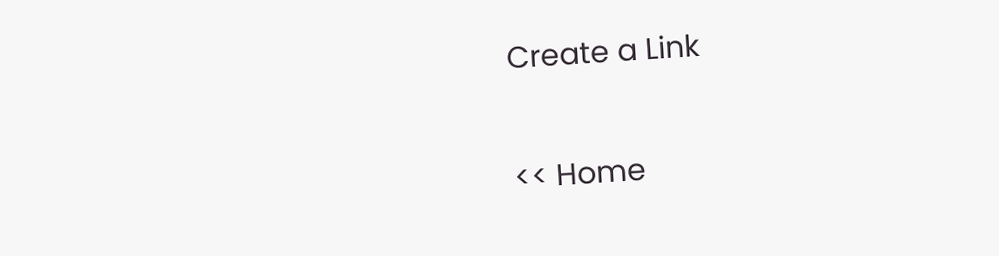Create a Link

<< Home